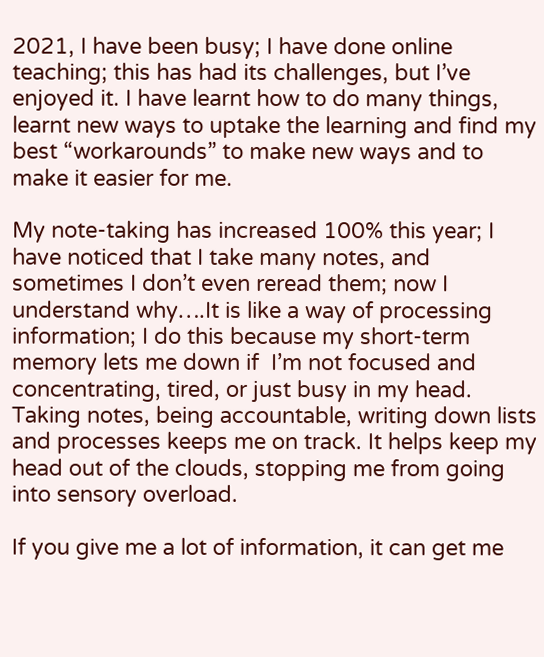2021, I have been busy; I have done online teaching; this has had its challenges, but I’ve enjoyed it. I have learnt how to do many things, learnt new ways to uptake the learning and find my best “workarounds” to make new ways and to make it easier for me.

My note-taking has increased 100% this year; I have noticed that I take many notes, and sometimes I don’t even reread them; now I understand why….It is like a way of processing information; I do this because my short-term memory lets me down if  I’m not focused and concentrating, tired, or just busy in my head.  Taking notes, being accountable, writing down lists and processes keeps me on track. It helps keep my head out of the clouds, stopping me from going into sensory overload.

If you give me a lot of information, it can get me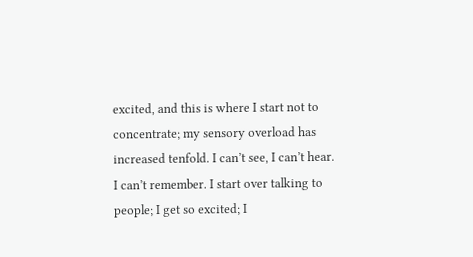excited, and this is where I start not to concentrate; my sensory overload has increased tenfold. I can’t see, I can’t hear. I can’t remember. I start over talking to people; I get so excited; I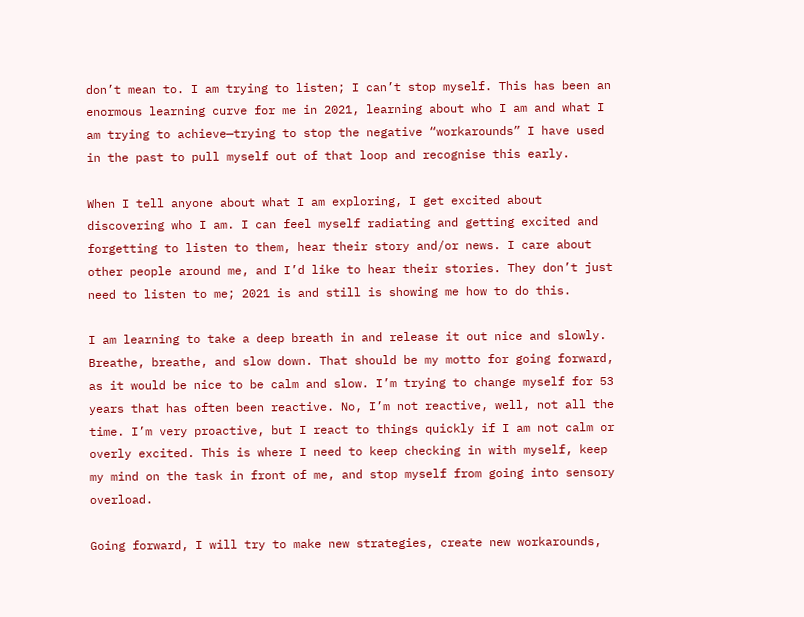don’t mean to. I am trying to listen; I can’t stop myself. This has been an enormous learning curve for me in 2021, learning about who I am and what I am trying to achieve—trying to stop the negative “workarounds” I have used in the past to pull myself out of that loop and recognise this early.

When I tell anyone about what I am exploring, I get excited about discovering who I am. I can feel myself radiating and getting excited and forgetting to listen to them, hear their story and/or news. I care about other people around me, and I’d like to hear their stories. They don’t just need to listen to me; 2021 is and still is showing me how to do this.

I am learning to take a deep breath in and release it out nice and slowly. Breathe, breathe, and slow down. That should be my motto for going forward, as it would be nice to be calm and slow. I’m trying to change myself for 53 years that has often been reactive. No, I’m not reactive, well, not all the time. I’m very proactive, but I react to things quickly if I am not calm or overly excited. This is where I need to keep checking in with myself, keep my mind on the task in front of me, and stop myself from going into sensory overload.

Going forward, I will try to make new strategies, create new workarounds,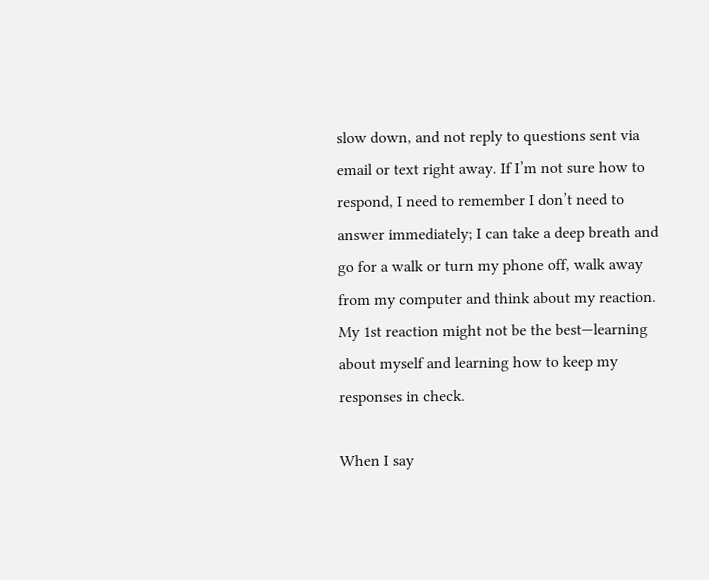slow down, and not reply to questions sent via email or text right away. If I’m not sure how to respond, I need to remember I don’t need to answer immediately; I can take a deep breath and go for a walk or turn my phone off, walk away from my computer and think about my reaction. My 1st reaction might not be the best—learning about myself and learning how to keep my responses in check.

When I say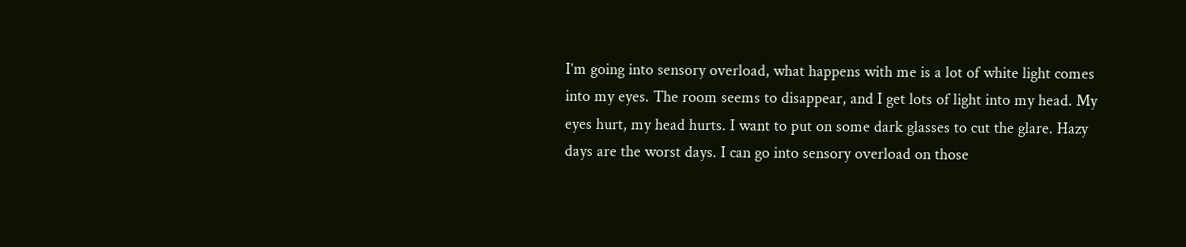I’m going into sensory overload, what happens with me is a lot of white light comes into my eyes. The room seems to disappear, and I get lots of light into my head. My eyes hurt, my head hurts. I want to put on some dark glasses to cut the glare. Hazy days are the worst days. I can go into sensory overload on those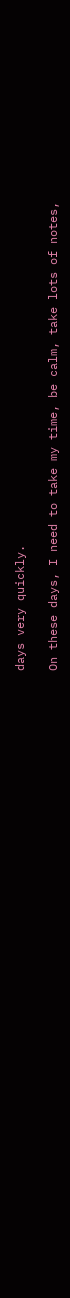days very quickly.

On these days, I need to take my time, be calm, take lots of notes,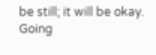be still; it will be okay. Going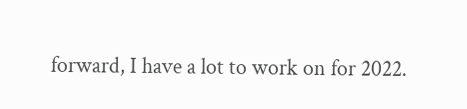forward, I have a lot to work on for 2022.